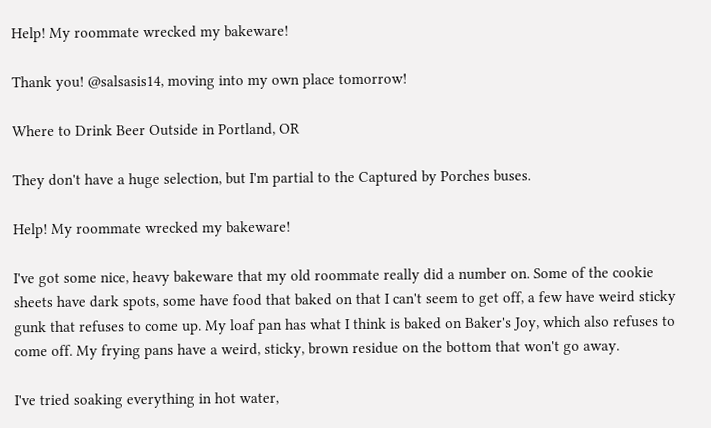Help! My roommate wrecked my bakeware!

Thank you! @salsasis14, moving into my own place tomorrow!

Where to Drink Beer Outside in Portland, OR

They don't have a huge selection, but I'm partial to the Captured by Porches buses.

Help! My roommate wrecked my bakeware!

I've got some nice, heavy bakeware that my old roommate really did a number on. Some of the cookie sheets have dark spots, some have food that baked on that I can't seem to get off, a few have weird sticky gunk that refuses to come up. My loaf pan has what I think is baked on Baker's Joy, which also refuses to come off. My frying pans have a weird, sticky, brown residue on the bottom that won't go away.

I've tried soaking everything in hot water,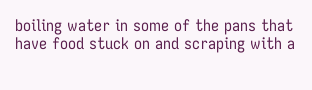boiling water in some of the pans that have food stuck on and scraping with a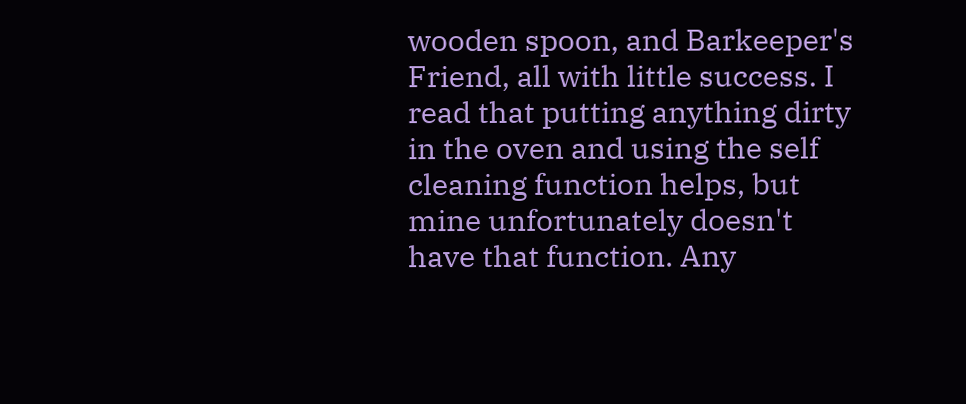wooden spoon, and Barkeeper's Friend, all with little success. I read that putting anything dirty in the oven and using the self cleaning function helps, but mine unfortunately doesn't have that function. Any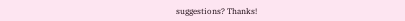suggestions? Thanks!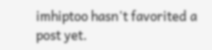imhiptoo hasn't favorited a post yet.